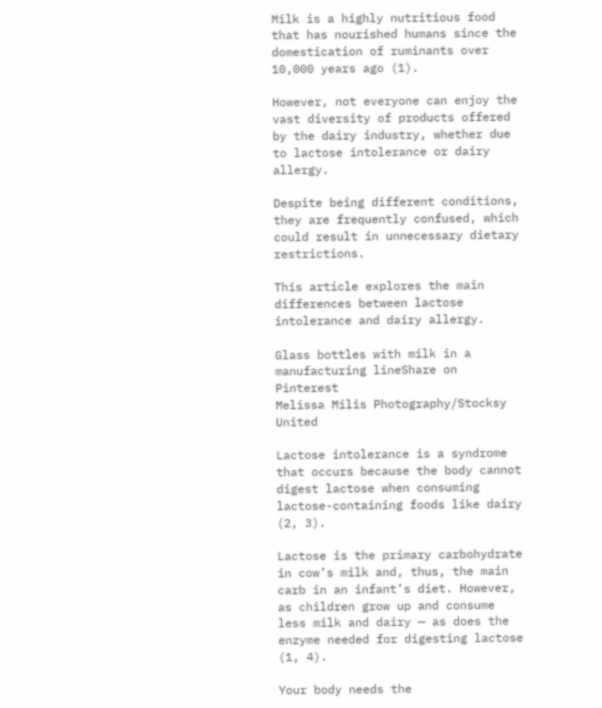Milk is a highly nutritious food that has nourished humans since the domestication of ruminants over 10,000 years ago (1).

However, not everyone can enjoy the vast diversity of products offered by the dairy industry, whether due to lactose intolerance or dairy allergy.

Despite being different conditions, they are frequently confused, which could result in unnecessary dietary restrictions.

This article explores the main differences between lactose intolerance and dairy allergy.

Glass bottles with milk in a manufacturing lineShare on Pinterest
Melissa Milis Photography/Stocksy United

Lactose intolerance is a syndrome that occurs because the body cannot digest lactose when consuming lactose-containing foods like dairy (2, 3).

Lactose is the primary carbohydrate in cow’s milk and, thus, the main carb in an infant’s diet. However, as children grow up and consume less milk and dairy — as does the enzyme needed for digesting lactose (1, 4).

Your body needs the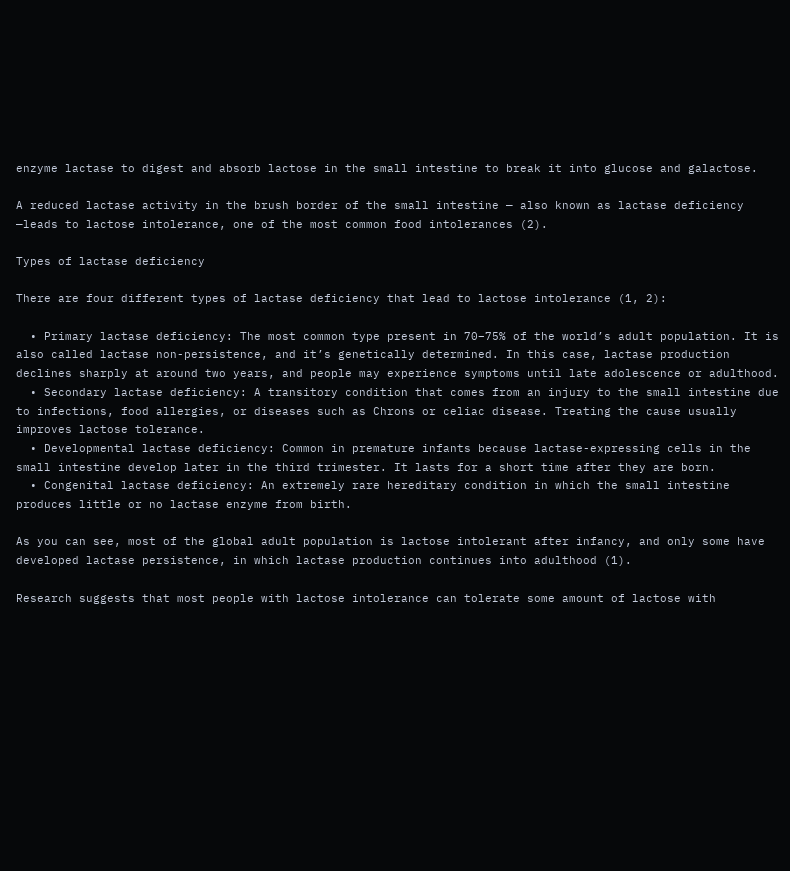enzyme lactase to digest and absorb lactose in the small intestine to break it into glucose and galactose.

A reduced lactase activity in the brush border of the small intestine — also known as lactase deficiency —leads to lactose intolerance, one of the most common food intolerances (2).

Types of lactase deficiency

There are four different types of lactase deficiency that lead to lactose intolerance (1, 2):

  • Primary lactase deficiency: The most common type present in 70–75% of the world’s adult population. It is also called lactase non-persistence, and it’s genetically determined. In this case, lactase production declines sharply at around two years, and people may experience symptoms until late adolescence or adulthood.
  • Secondary lactase deficiency: A transitory condition that comes from an injury to the small intestine due to infections, food allergies, or diseases such as Chrons or celiac disease. Treating the cause usually improves lactose tolerance.
  • Developmental lactase deficiency: Common in premature infants because lactase-expressing cells in the small intestine develop later in the third trimester. It lasts for a short time after they are born.
  • Congenital lactase deficiency: An extremely rare hereditary condition in which the small intestine produces little or no lactase enzyme from birth.

As you can see, most of the global adult population is lactose intolerant after infancy, and only some have developed lactase persistence, in which lactase production continues into adulthood (1).

Research suggests that most people with lactose intolerance can tolerate some amount of lactose with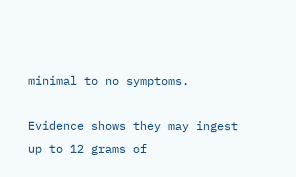minimal to no symptoms.

Evidence shows they may ingest up to 12 grams of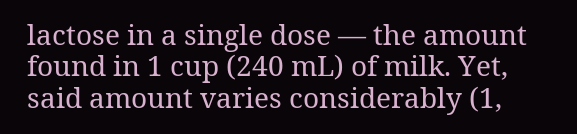lactose in a single dose — the amount found in 1 cup (240 mL) of milk. Yet, said amount varies considerably (1,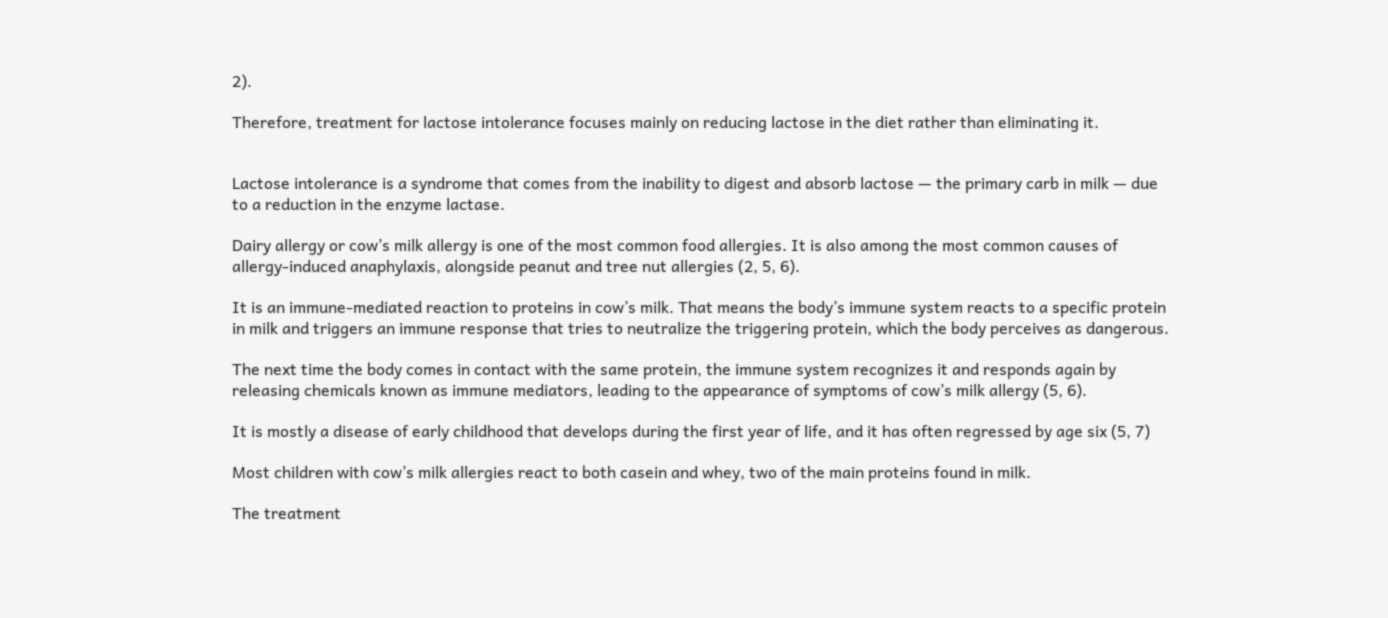2).

Therefore, treatment for lactose intolerance focuses mainly on reducing lactose in the diet rather than eliminating it.


Lactose intolerance is a syndrome that comes from the inability to digest and absorb lactose — the primary carb in milk — due to a reduction in the enzyme lactase.

Dairy allergy or cow’s milk allergy is one of the most common food allergies. It is also among the most common causes of allergy-induced anaphylaxis, alongside peanut and tree nut allergies (2, 5, 6).

It is an immune-mediated reaction to proteins in cow’s milk. That means the body’s immune system reacts to a specific protein in milk and triggers an immune response that tries to neutralize the triggering protein, which the body perceives as dangerous.

The next time the body comes in contact with the same protein, the immune system recognizes it and responds again by releasing chemicals known as immune mediators, leading to the appearance of symptoms of cow’s milk allergy (5, 6).

It is mostly a disease of early childhood that develops during the first year of life, and it has often regressed by age six (5, 7)

Most children with cow’s milk allergies react to both casein and whey, two of the main proteins found in milk.

The treatment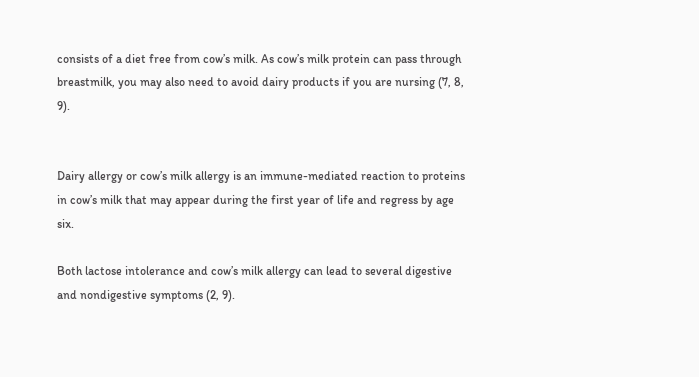consists of a diet free from cow’s milk. As cow’s milk protein can pass through breastmilk, you may also need to avoid dairy products if you are nursing (7, 8, 9).


Dairy allergy or cow’s milk allergy is an immune-mediated reaction to proteins in cow’s milk that may appear during the first year of life and regress by age six.

Both lactose intolerance and cow’s milk allergy can lead to several digestive and nondigestive symptoms (2, 9).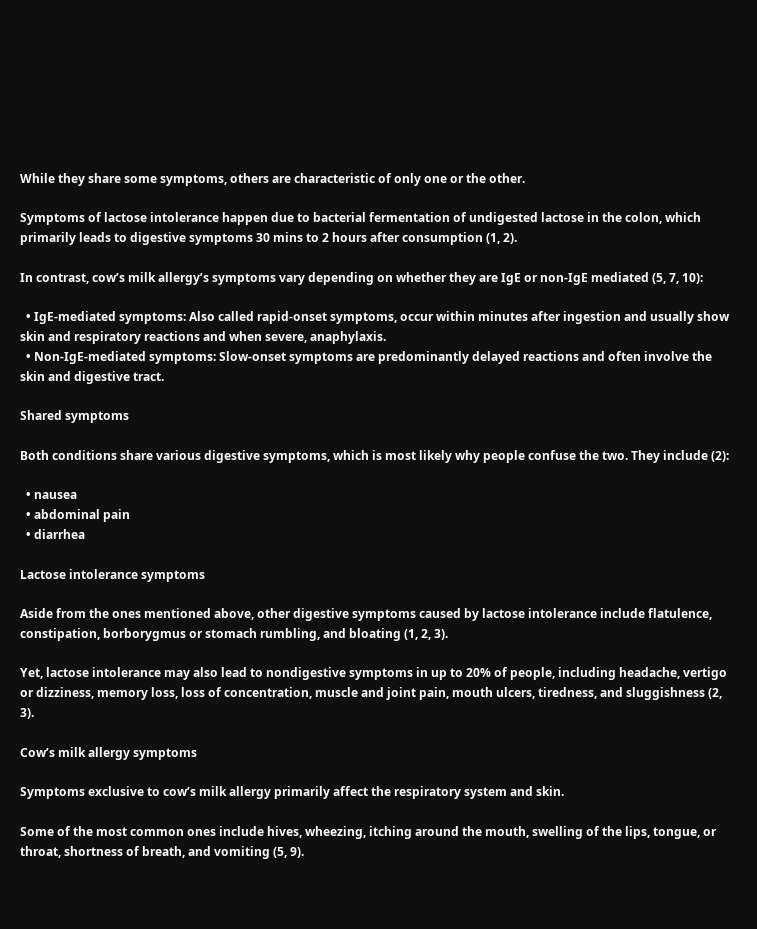While they share some symptoms, others are characteristic of only one or the other.

Symptoms of lactose intolerance happen due to bacterial fermentation of undigested lactose in the colon, which primarily leads to digestive symptoms 30 mins to 2 hours after consumption (1, 2).

In contrast, cow’s milk allergy’s symptoms vary depending on whether they are IgE or non-IgE mediated (5, 7, 10):

  • IgE-mediated symptoms: Also called rapid-onset symptoms, occur within minutes after ingestion and usually show skin and respiratory reactions and when severe, anaphylaxis.
  • Non-IgE-mediated symptoms: Slow-onset symptoms are predominantly delayed reactions and often involve the skin and digestive tract.

Shared symptoms

Both conditions share various digestive symptoms, which is most likely why people confuse the two. They include (2):

  • nausea
  • abdominal pain
  • diarrhea

Lactose intolerance symptoms

Aside from the ones mentioned above, other digestive symptoms caused by lactose intolerance include flatulence, constipation, borborygmus or stomach rumbling, and bloating (1, 2, 3).

Yet, lactose intolerance may also lead to nondigestive symptoms in up to 20% of people, including headache, vertigo or dizziness, memory loss, loss of concentration, muscle and joint pain, mouth ulcers, tiredness, and sluggishness (2, 3).

Cow’s milk allergy symptoms

Symptoms exclusive to cow’s milk allergy primarily affect the respiratory system and skin.

Some of the most common ones include hives, wheezing, itching around the mouth, swelling of the lips, tongue, or throat, shortness of breath, and vomiting (5, 9).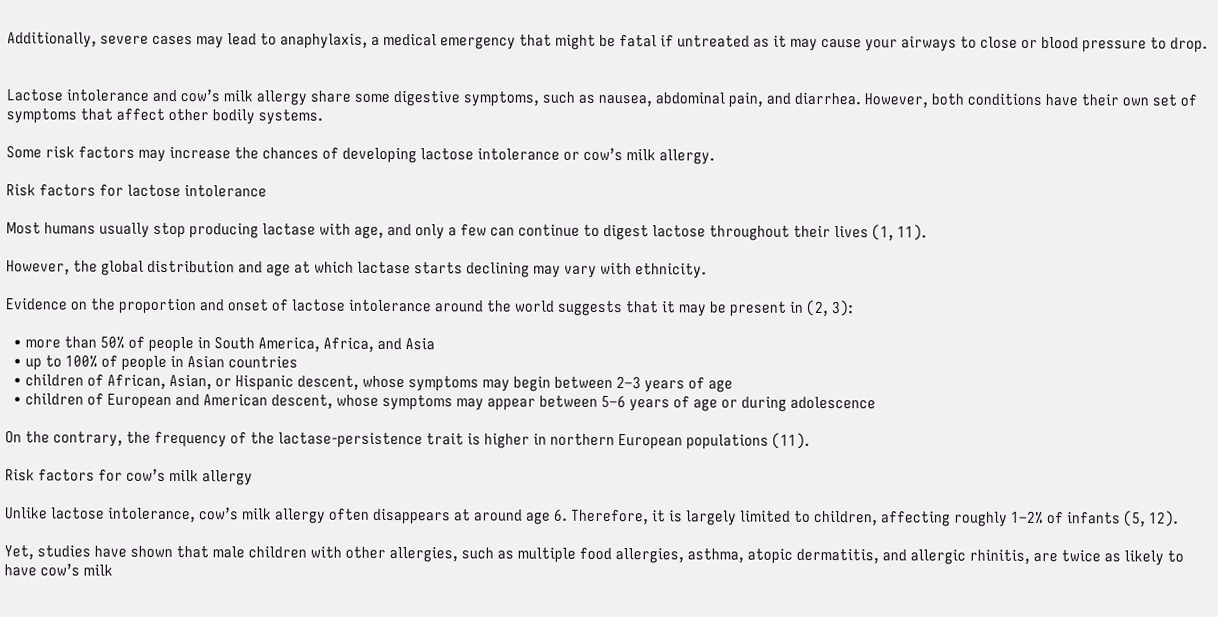Additionally, severe cases may lead to anaphylaxis, a medical emergency that might be fatal if untreated as it may cause your airways to close or blood pressure to drop.


Lactose intolerance and cow’s milk allergy share some digestive symptoms, such as nausea, abdominal pain, and diarrhea. However, both conditions have their own set of symptoms that affect other bodily systems.

Some risk factors may increase the chances of developing lactose intolerance or cow’s milk allergy.

Risk factors for lactose intolerance

Most humans usually stop producing lactase with age, and only a few can continue to digest lactose throughout their lives (1, 11).

However, the global distribution and age at which lactase starts declining may vary with ethnicity.

Evidence on the proportion and onset of lactose intolerance around the world suggests that it may be present in (2, 3):

  • more than 50% of people in South America, Africa, and Asia
  • up to 100% of people in Asian countries
  • children of African, Asian, or Hispanic descent, whose symptoms may begin between 2–3 years of age
  • children of European and American descent, whose symptoms may appear between 5–6 years of age or during adolescence

On the contrary, the frequency of the lactase-persistence trait is higher in northern European populations (11).

Risk factors for cow’s milk allergy

Unlike lactose intolerance, cow’s milk allergy often disappears at around age 6. Therefore, it is largely limited to children, affecting roughly 1–2% of infants (5, 12).

Yet, studies have shown that male children with other allergies, such as multiple food allergies, asthma, atopic dermatitis, and allergic rhinitis, are twice as likely to have cow’s milk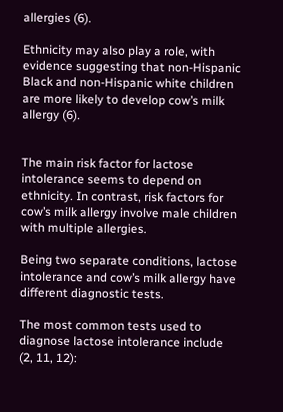allergies (6).

Ethnicity may also play a role, with evidence suggesting that non-Hispanic Black and non-Hispanic white children are more likely to develop cow’s milk allergy (6).


The main risk factor for lactose intolerance seems to depend on ethnicity. In contrast, risk factors for cow’s milk allergy involve male children with multiple allergies.

Being two separate conditions, lactose intolerance and cow’s milk allergy have different diagnostic tests.

The most common tests used to diagnose lactose intolerance include (2, 11, 12):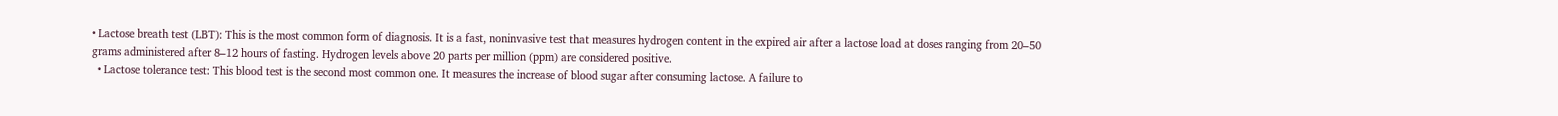• Lactose breath test (LBT): This is the most common form of diagnosis. It is a fast, noninvasive test that measures hydrogen content in the expired air after a lactose load at doses ranging from 20–50 grams administered after 8–12 hours of fasting. Hydrogen levels above 20 parts per million (ppm) are considered positive.
  • Lactose tolerance test: This blood test is the second most common one. It measures the increase of blood sugar after consuming lactose. A failure to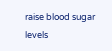raise blood sugar levels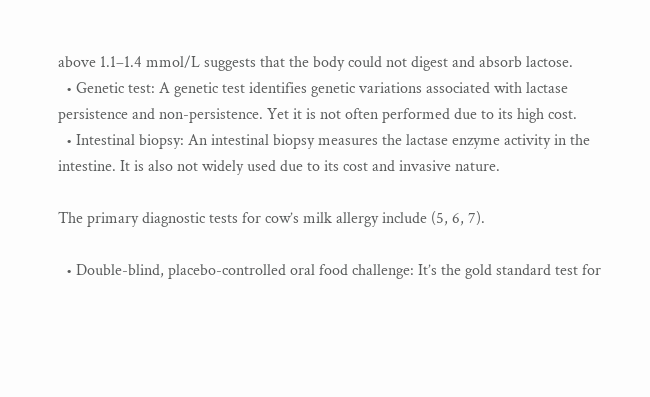above 1.1–1.4 mmol/L suggests that the body could not digest and absorb lactose.
  • Genetic test: A genetic test identifies genetic variations associated with lactase persistence and non-persistence. Yet it is not often performed due to its high cost.
  • Intestinal biopsy: An intestinal biopsy measures the lactase enzyme activity in the intestine. It is also not widely used due to its cost and invasive nature.

The primary diagnostic tests for cow’s milk allergy include (5, 6, 7).

  • Double-blind, placebo-controlled oral food challenge: It’s the gold standard test for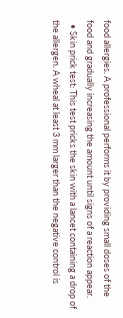food allergies. A professional performs it by providing small doses of the food and gradually increasing the amount until signs of a reaction appear.
  • Skin prick test: This test pricks the skin with a lancet containing a drop of the allergen. A wheal at least 3 mm larger than the negative control is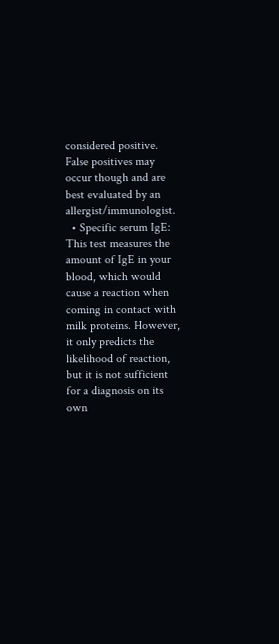considered positive. False positives may occur though and are best evaluated by an allergist/immunologist.
  • Specific serum IgE: This test measures the amount of IgE in your blood, which would cause a reaction when coming in contact with milk proteins. However, it only predicts the likelihood of reaction, but it is not sufficient for a diagnosis on its own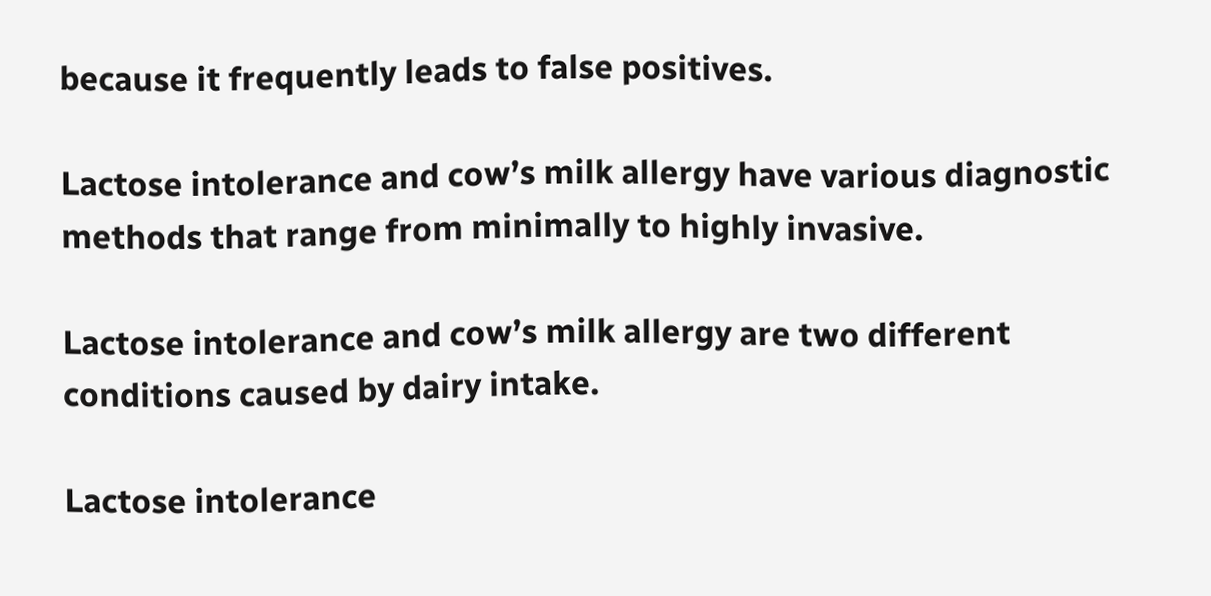because it frequently leads to false positives.

Lactose intolerance and cow’s milk allergy have various diagnostic methods that range from minimally to highly invasive.

Lactose intolerance and cow’s milk allergy are two different conditions caused by dairy intake.

Lactose intolerance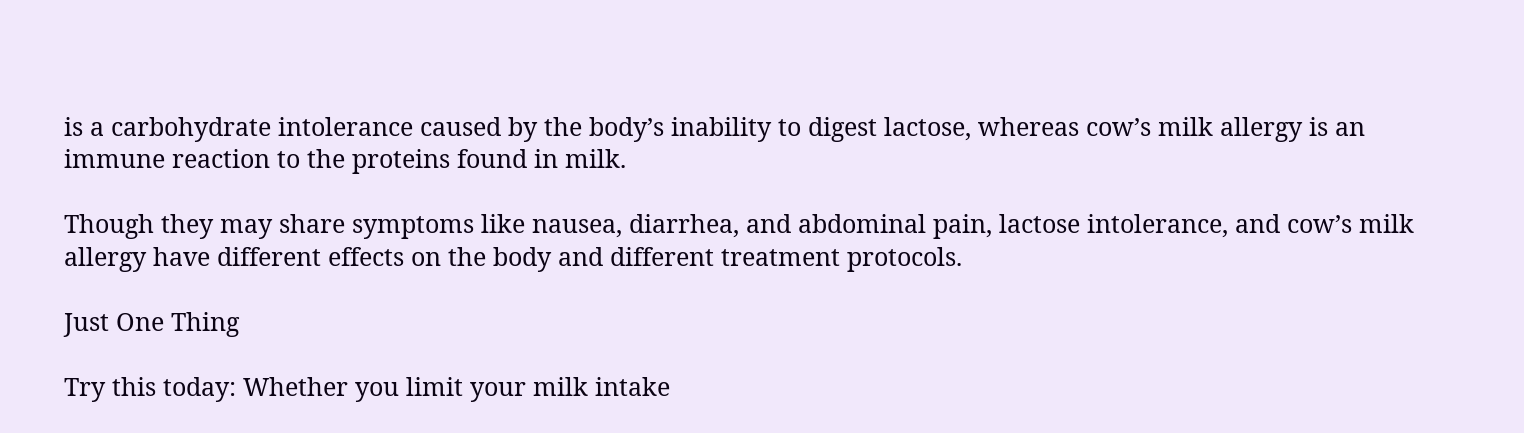is a carbohydrate intolerance caused by the body’s inability to digest lactose, whereas cow’s milk allergy is an immune reaction to the proteins found in milk.

Though they may share symptoms like nausea, diarrhea, and abdominal pain, lactose intolerance, and cow’s milk allergy have different effects on the body and different treatment protocols.

Just One Thing

Try this today: Whether you limit your milk intake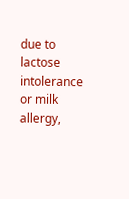due to lactose intolerance or milk allergy,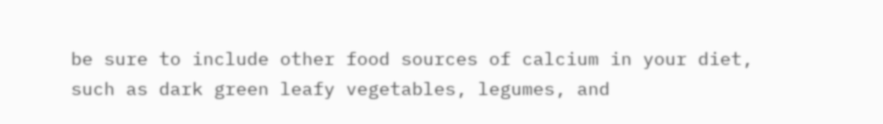be sure to include other food sources of calcium in your diet, such as dark green leafy vegetables, legumes, and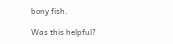bony fish.

Was this helpful?